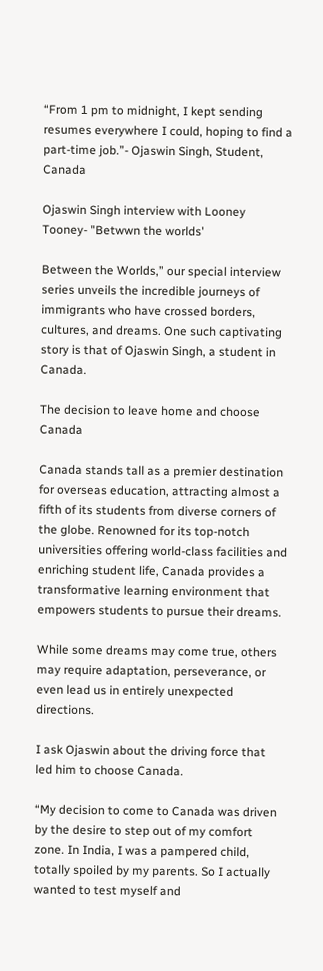“From 1 pm to midnight, I kept sending resumes everywhere I could, hoping to find a part-time job.”- Ojaswin Singh, Student, Canada

Ojaswin Singh interview with Looney Tooney- "Betwwn the worlds'

Between the Worlds,” our special interview series unveils the incredible journeys of immigrants who have crossed borders, cultures, and dreams. One such captivating story is that of Ojaswin Singh, a student in Canada.

The decision to leave home and choose Canada

Canada stands tall as a premier destination for overseas education, attracting almost a fifth of its students from diverse corners of the globe. Renowned for its top-notch universities offering world-class facilities and enriching student life, Canada provides a transformative learning environment that empowers students to pursue their dreams.

While some dreams may come true, others may require adaptation, perseverance, or even lead us in entirely unexpected directions.

I ask Ojaswin about the driving force that led him to choose Canada.

“My decision to come to Canada was driven by the desire to step out of my comfort zone. In India, I was a pampered child, totally spoiled by my parents. So I actually wanted to test myself and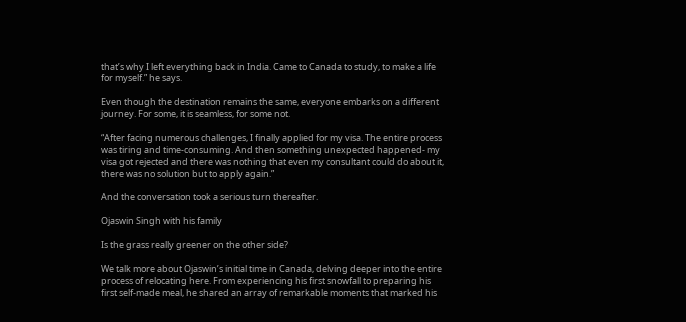that’s why I left everything back in India. Came to Canada to study, to make a life for myself.” he says.

Even though the destination remains the same, everyone embarks on a different journey. For some, it is seamless, for some not.

“After facing numerous challenges, I finally applied for my visa. The entire process was tiring and time-consuming. And then something unexpected happened- my visa got rejected and there was nothing that even my consultant could do about it, there was no solution but to apply again.”

And the conversation took a serious turn thereafter.

Ojaswin Singh with his family

Is the grass really greener on the other side?

We talk more about Ojaswin’s initial time in Canada, delving deeper into the entire process of relocating here. From experiencing his first snowfall to preparing his first self-made meal, he shared an array of remarkable moments that marked his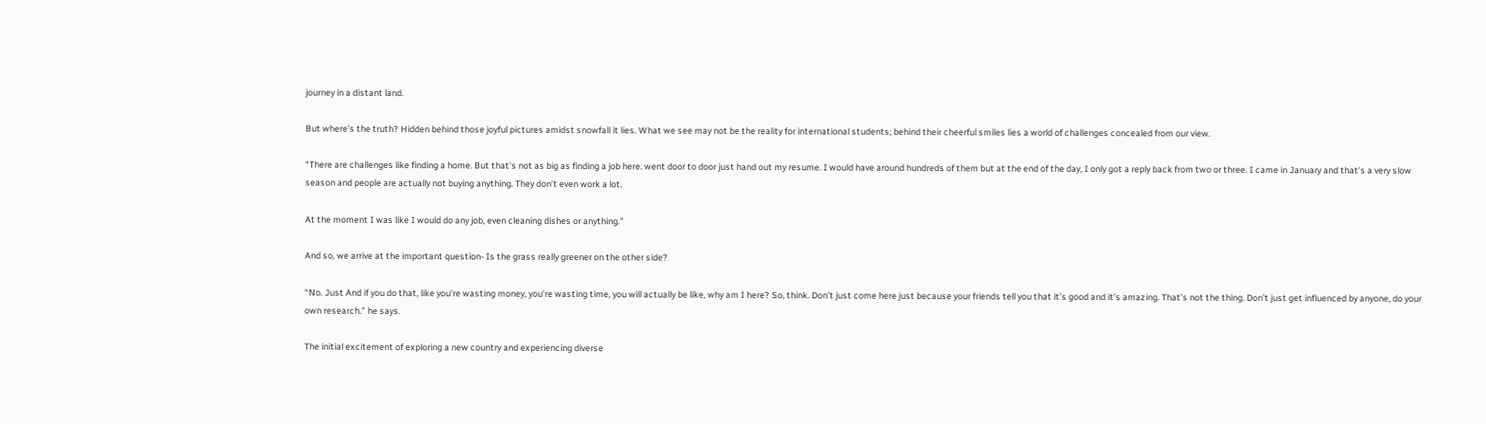journey in a distant land.

But where’s the truth? Hidden behind those joyful pictures amidst snowfall it lies. What we see may not be the reality for international students; behind their cheerful smiles lies a world of challenges concealed from our view.

“There are challenges like finding a home. But that’s not as big as finding a job here. went door to door just hand out my resume. I would have around hundreds of them but at the end of the day, I only got a reply back from two or three. I came in January and that’s a very slow season and people are actually not buying anything. They don’t even work a lot.

At the moment I was like I would do any job, even cleaning dishes or anything.”

And so, we arrive at the important question- Is the grass really greener on the other side?

“No. Just And if you do that, like you’re wasting money, you’re wasting time, you will actually be like, why am I here? So, think. Don’t just come here just because your friends tell you that it’s good and it’s amazing. That’s not the thing. Don’t just get influenced by anyone, do your own research.” he says.

The initial excitement of exploring a new country and experiencing diverse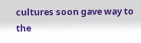cultures soon gave way to the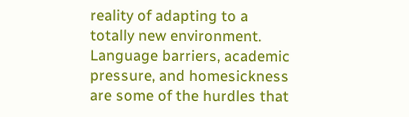reality of adapting to a totally new environment. Language barriers, academic pressure, and homesickness are some of the hurdles that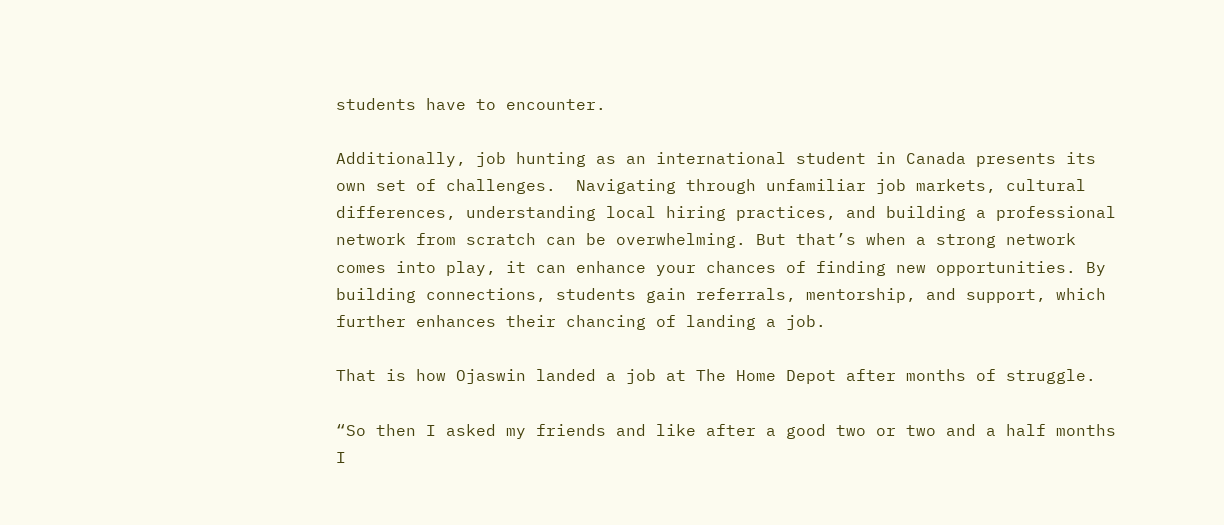students have to encounter.

Additionally, job hunting as an international student in Canada presents its own set of challenges.  Navigating through unfamiliar job markets, cultural differences, understanding local hiring practices, and building a professional network from scratch can be overwhelming. But that’s when a strong network comes into play, it can enhance your chances of finding new opportunities. By building connections, students gain referrals, mentorship, and support, which further enhances their chancing of landing a job.

That is how Ojaswin landed a job at The Home Depot after months of struggle.

“So then I asked my friends and like after a good two or two and a half months I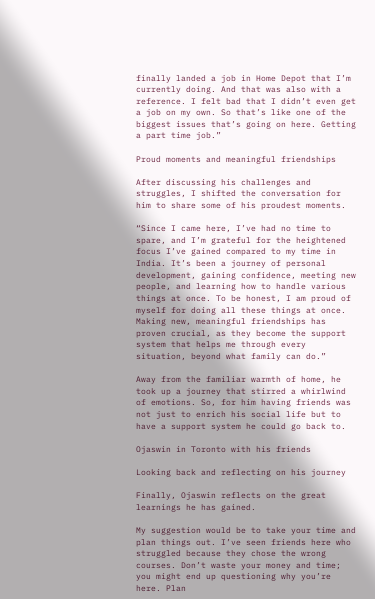finally landed a job in Home Depot that I’m currently doing. And that was also with a reference. I felt bad that I didn’t even get a job on my own. So that’s like one of the biggest issues that’s going on here. Getting a part time job.”

Proud moments and meaningful friendships

After discussing his challenges and struggles, I shifted the conversation for him to share some of his proudest moments.

“Since I came here, I’ve had no time to spare, and I’m grateful for the heightened focus I’ve gained compared to my time in India. It’s been a journey of personal development, gaining confidence, meeting new people, and learning how to handle various things at once. To be honest, I am proud of myself for doing all these things at once. Making new, meaningful friendships has proven crucial, as they become the support system that helps me through every situation, beyond what family can do.”

Away from the familiar warmth of home, he took up a journey that stirred a whirlwind of emotions. So, for him having friends was not just to enrich his social life but to have a support system he could go back to.

Ojaswin in Toronto with his friends

Looking back and reflecting on his journey

Finally, Ojaswin reflects on the great learnings he has gained.

My suggestion would be to take your time and plan things out. I’ve seen friends here who struggled because they chose the wrong courses. Don’t waste your money and time; you might end up questioning why you’re here. Plan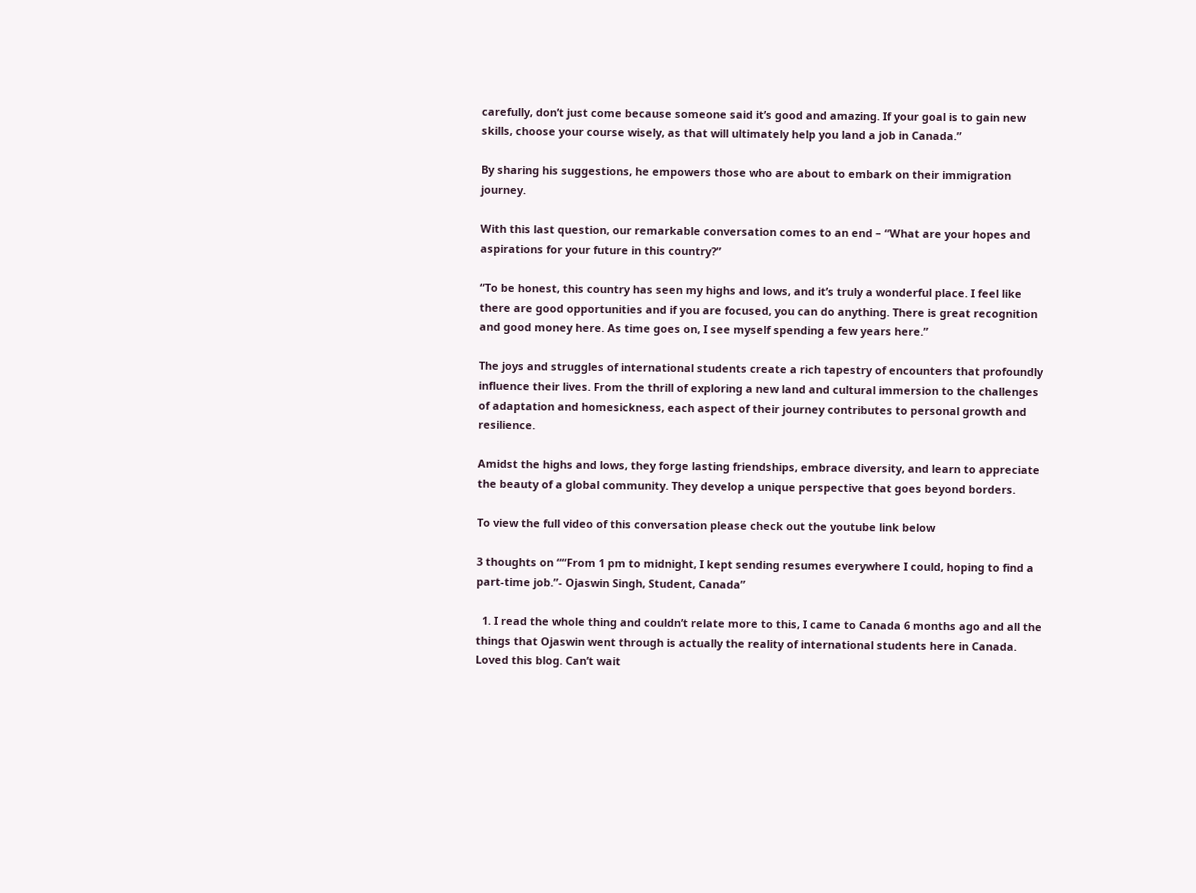carefully, don’t just come because someone said it’s good and amazing. If your goal is to gain new skills, choose your course wisely, as that will ultimately help you land a job in Canada.”

By sharing his suggestions, he empowers those who are about to embark on their immigration journey.

With this last question, our remarkable conversation comes to an end – “What are your hopes and aspirations for your future in this country?”

“To be honest, this country has seen my highs and lows, and it’s truly a wonderful place. I feel like there are good opportunities and if you are focused, you can do anything. There is great recognition and good money here. As time goes on, I see myself spending a few years here.”

The joys and struggles of international students create a rich tapestry of encounters that profoundly influence their lives. From the thrill of exploring a new land and cultural immersion to the challenges of adaptation and homesickness, each aspect of their journey contributes to personal growth and resilience.

Amidst the highs and lows, they forge lasting friendships, embrace diversity, and learn to appreciate the beauty of a global community. They develop a unique perspective that goes beyond borders.

To view the full video of this conversation please check out the youtube link below

3 thoughts on ““From 1 pm to midnight, I kept sending resumes everywhere I could, hoping to find a part-time job.”- Ojaswin Singh, Student, Canada”

  1. I read the whole thing and couldn’t relate more to this, I came to Canada 6 months ago and all the things that Ojaswin went through is actually the reality of international students here in Canada. Loved this blog. Can’t wait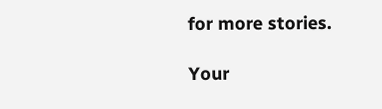for more stories.

Your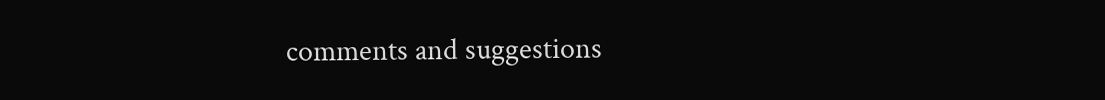comments and suggestions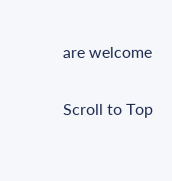are welcome

Scroll to Top